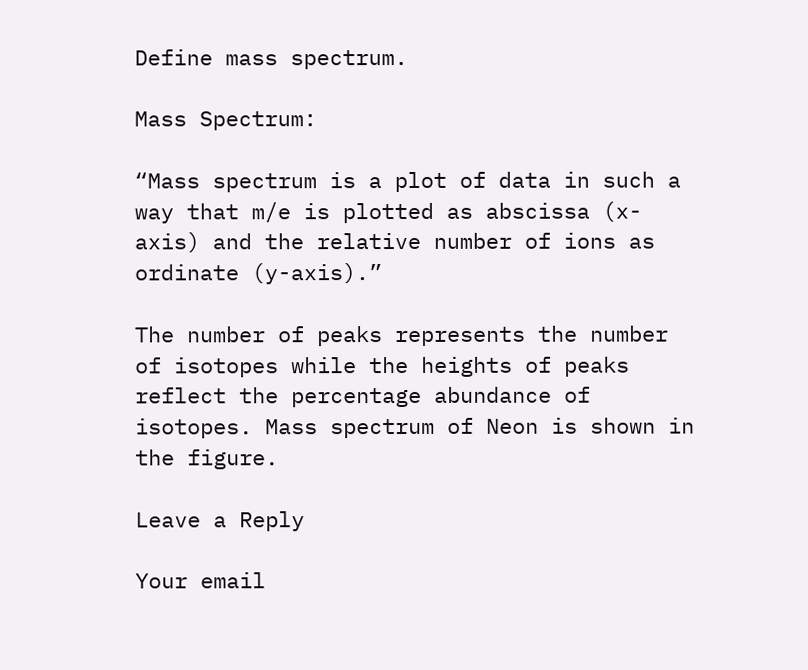Define mass spectrum.

Mass Spectrum:

“Mass spectrum is a plot of data in such a way that m/e is plotted as abscissa (x-axis) and the relative number of ions as ordinate (y-axis).”

The number of peaks represents the number of isotopes while the heights of peaks reflect the percentage abundance of isotopes. Mass spectrum of Neon is shown in the figure.

Leave a Reply

Your email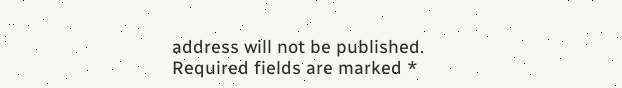address will not be published. Required fields are marked *